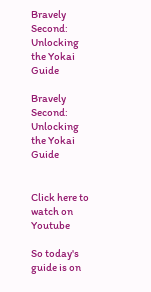Bravely Second: Unlocking the Yokai Guide

Bravely Second: Unlocking the Yokai Guide


Click here to watch on Youtube

So today's guide is on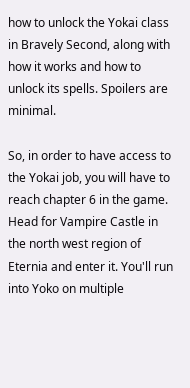how to unlock the Yokai class in Bravely Second, along with how it works and how to unlock its spells. Spoilers are minimal.

So, in order to have access to the Yokai job, you will have to reach chapter 6 in the game. Head for Vampire Castle in the north west region of Eternia and enter it. You'll run into Yoko on multiple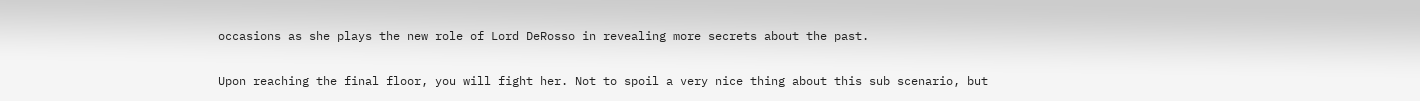occasions as she plays the new role of Lord DeRosso in revealing more secrets about the past.

Upon reaching the final floor, you will fight her. Not to spoil a very nice thing about this sub scenario, but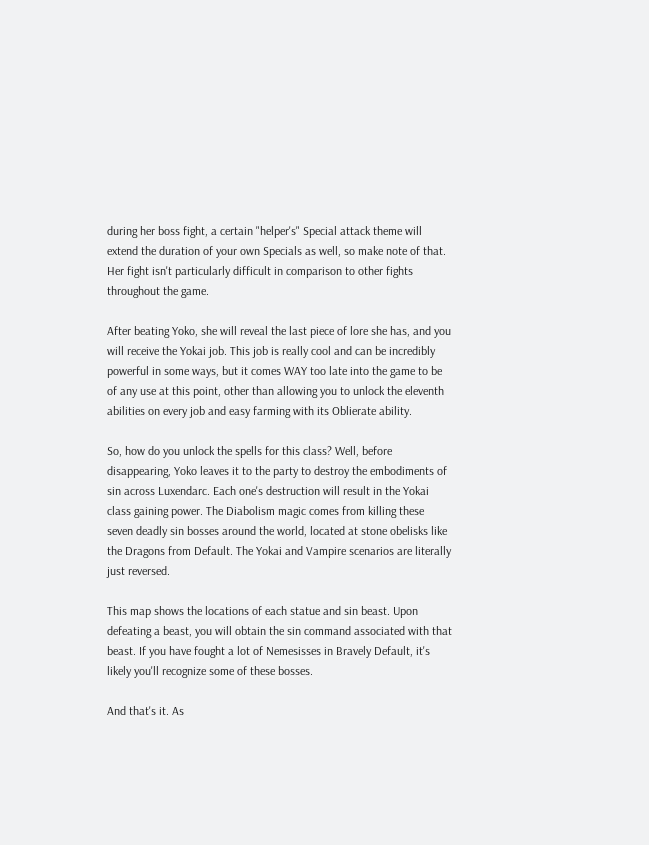during her boss fight, a certain "helper's" Special attack theme will extend the duration of your own Specials as well, so make note of that. Her fight isn't particularly difficult in comparison to other fights throughout the game.

After beating Yoko, she will reveal the last piece of lore she has, and you will receive the Yokai job. This job is really cool and can be incredibly powerful in some ways, but it comes WAY too late into the game to be of any use at this point, other than allowing you to unlock the eleventh abilities on every job and easy farming with its Oblierate ability.

So, how do you unlock the spells for this class? Well, before disappearing, Yoko leaves it to the party to destroy the embodiments of sin across Luxendarc. Each one's destruction will result in the Yokai class gaining power. The Diabolism magic comes from killing these seven deadly sin bosses around the world, located at stone obelisks like the Dragons from Default. The Yokai and Vampire scenarios are literally just reversed.

This map shows the locations of each statue and sin beast. Upon defeating a beast, you will obtain the sin command associated with that beast. If you have fought a lot of Nemesisses in Bravely Default, it's likely you'll recognize some of these bosses.

And that's it. As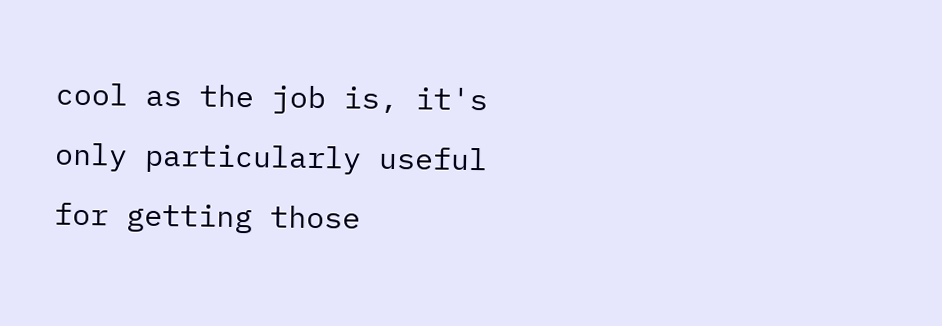cool as the job is, it's only particularly useful for getting those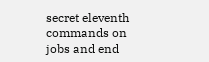secret eleventh commands on jobs and end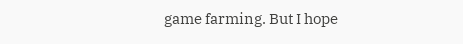game farming. But I hope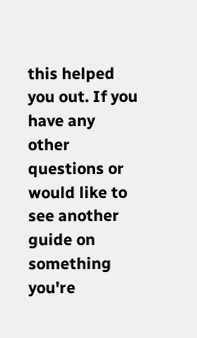this helped you out. If you have any other questions or would like to see another guide on something you're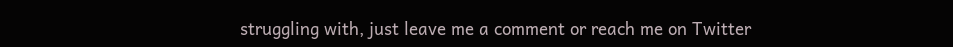struggling with, just leave me a comment or reach me on Twitter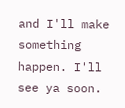and I'll make something happen. I'll see ya soon.